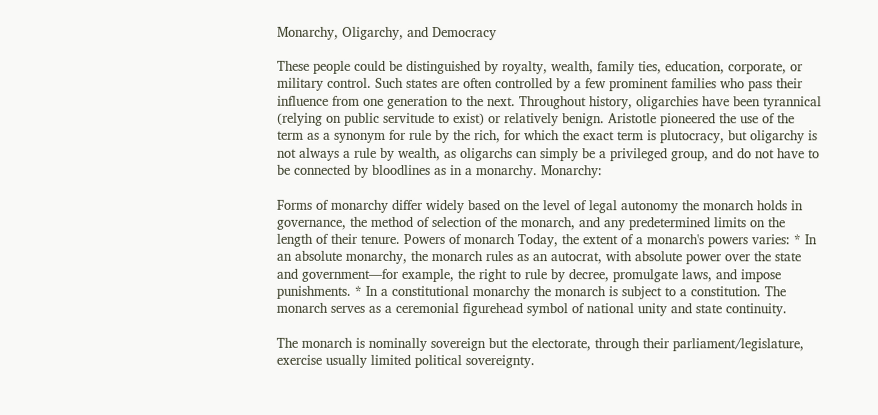Monarchy, Oligarchy, and Democracy

These people could be distinguished by royalty, wealth, family ties, education, corporate, or military control. Such states are often controlled by a few prominent families who pass their influence from one generation to the next. Throughout history, oligarchies have been tyrannical (relying on public servitude to exist) or relatively benign. Aristotle pioneered the use of the term as a synonym for rule by the rich, for which the exact term is plutocracy, but oligarchy is not always a rule by wealth, as oligarchs can simply be a privileged group, and do not have to be connected by bloodlines as in a monarchy. Monarchy:

Forms of monarchy differ widely based on the level of legal autonomy the monarch holds in governance, the method of selection of the monarch, and any predetermined limits on the length of their tenure. Powers of monarch Today, the extent of a monarch's powers varies: * In an absolute monarchy, the monarch rules as an autocrat, with absolute power over the state and government—for example, the right to rule by decree, promulgate laws, and impose punishments. * In a constitutional monarchy the monarch is subject to a constitution. The monarch serves as a ceremonial figurehead symbol of national unity and state continuity.

The monarch is nominally sovereign but the electorate, through their parliament/legislature, exercise usually limited political sovereignty.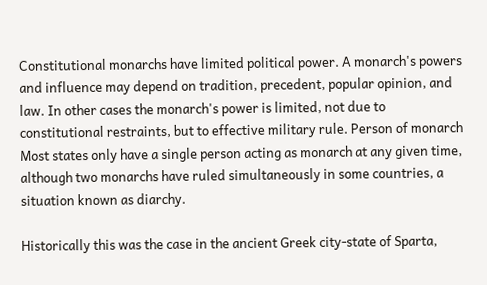Constitutional monarchs have limited political power. A monarch's powers and influence may depend on tradition, precedent, popular opinion, and law. In other cases the monarch's power is limited, not due to constitutional restraints, but to effective military rule. Person of monarch Most states only have a single person acting as monarch at any given time, although two monarchs have ruled simultaneously in some countries, a situation known as diarchy.

Historically this was the case in the ancient Greek city-state of Sparta,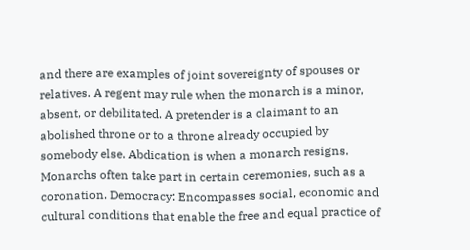and there are examples of joint sovereignty of spouses or relatives. A regent may rule when the monarch is a minor, absent, or debilitated. A pretender is a claimant to an abolished throne or to a throne already occupied by somebody else. Abdication is when a monarch resigns. Monarchs often take part in certain ceremonies, such as a coronation. Democracy: Encompasses social, economic and cultural conditions that enable the free and equal practice of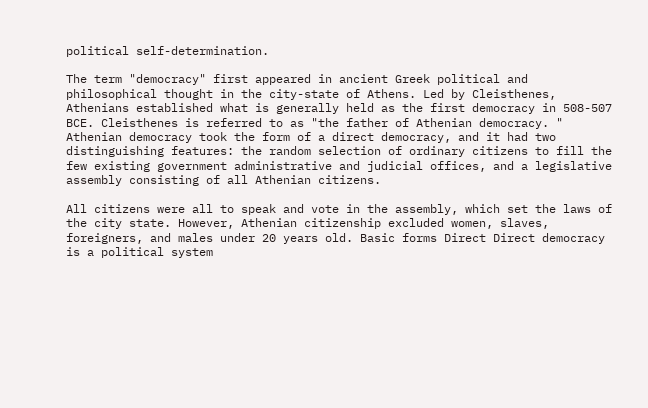political self-determination.

The term "democracy" first appeared in ancient Greek political and philosophical thought in the city-state of Athens. Led by Cleisthenes, Athenians established what is generally held as the first democracy in 508-507 BCE. Cleisthenes is referred to as "the father of Athenian democracy. " Athenian democracy took the form of a direct democracy, and it had two distinguishing features: the random selection of ordinary citizens to fill the few existing government administrative and judicial offices, and a legislative assembly consisting of all Athenian citizens.

All citizens were all to speak and vote in the assembly, which set the laws of the city state. However, Athenian citizenship excluded women, slaves, foreigners, and males under 20 years old. Basic forms Direct Direct democracy is a political system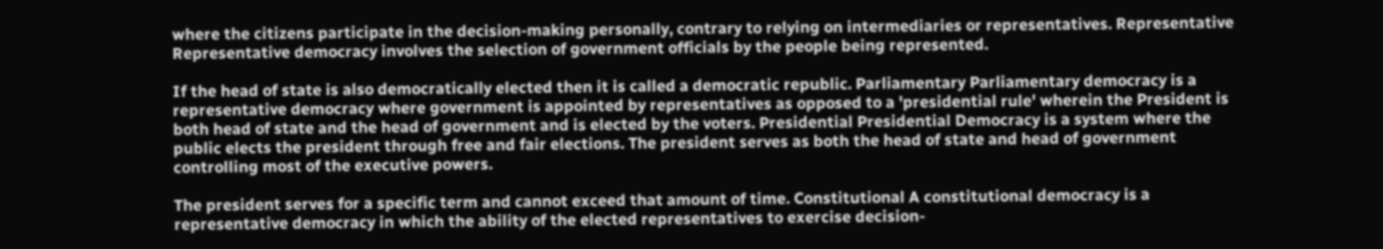where the citizens participate in the decision-making personally, contrary to relying on intermediaries or representatives. Representative Representative democracy involves the selection of government officials by the people being represented.

If the head of state is also democratically elected then it is called a democratic republic. Parliamentary Parliamentary democracy is a representative democracy where government is appointed by representatives as opposed to a 'presidential rule' wherein the President is both head of state and the head of government and is elected by the voters. Presidential Presidential Democracy is a system where the public elects the president through free and fair elections. The president serves as both the head of state and head of government controlling most of the executive powers.

The president serves for a specific term and cannot exceed that amount of time. Constitutional A constitutional democracy is a representative democracy in which the ability of the elected representatives to exercise decision-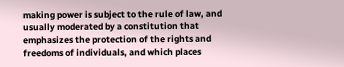making power is subject to the rule of law, and usually moderated by a constitution that emphasizes the protection of the rights and freedoms of individuals, and which places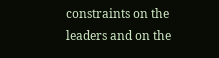constraints on the leaders and on the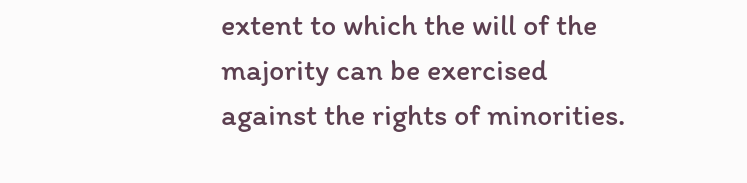extent to which the will of the majority can be exercised against the rights of minorities.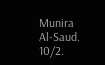Munira Al-Saud. 10/2.